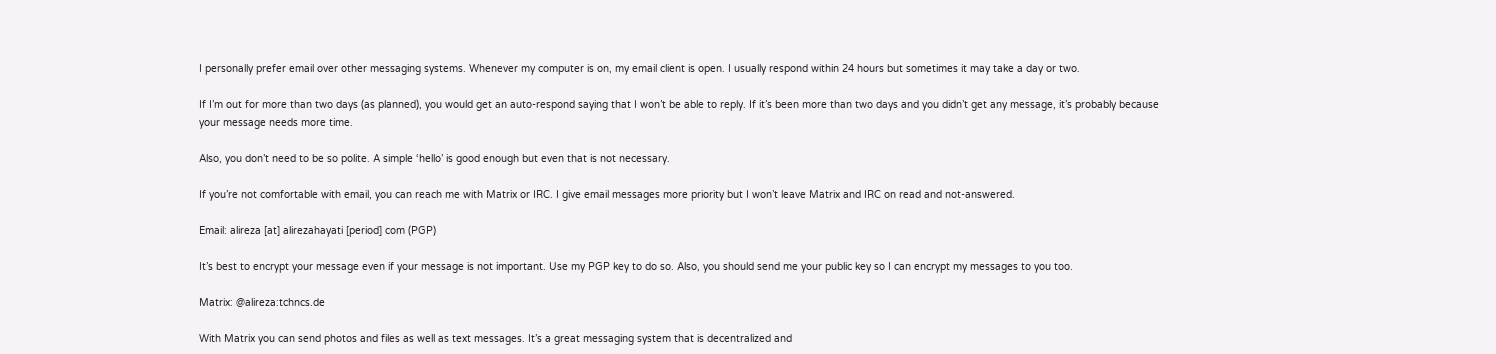I personally prefer email over other messaging systems. Whenever my computer is on, my email client is open. I usually respond within 24 hours but sometimes it may take a day or two.

If I’m out for more than two days (as planned), you would get an auto-respond saying that I won’t be able to reply. If it’s been more than two days and you didn’t get any message, it’s probably because your message needs more time.

Also, you don’t need to be so polite. A simple ‘hello’ is good enough but even that is not necessary.

If you’re not comfortable with email, you can reach me with Matrix or IRC. I give email messages more priority but I won’t leave Matrix and IRC on read and not-answered.

Email: alireza [at] alirezahayati [period] com (PGP)

It’s best to encrypt your message even if your message is not important. Use my PGP key to do so. Also, you should send me your public key so I can encrypt my messages to you too.

Matrix: @alireza:tchncs.de

With Matrix you can send photos and files as well as text messages. It’s a great messaging system that is decentralized and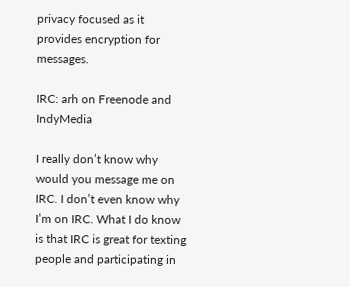privacy focused as it provides encryption for messages.

IRC: arh on Freenode and IndyMedia

I really don’t know why would you message me on IRC. I don’t even know why I’m on IRC. What I do know is that IRC is great for texting people and participating in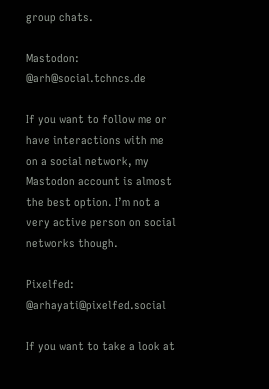group chats.

Mastodon: @arh@social.tchncs.de

If you want to follow me or have interactions with me on a social network, my Mastodon account is almost the best option. I’m not a very active person on social networks though.

Pixelfed: @arhayati@pixelfed.social

If you want to take a look at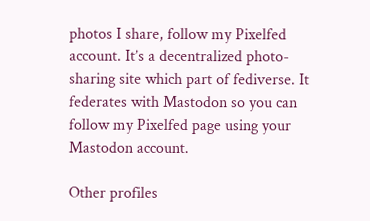photos I share, follow my Pixelfed account. It’s a decentralized photo-sharing site which part of fediverse. It federates with Mastodon so you can follow my Pixelfed page using your Mastodon account.

Other profiles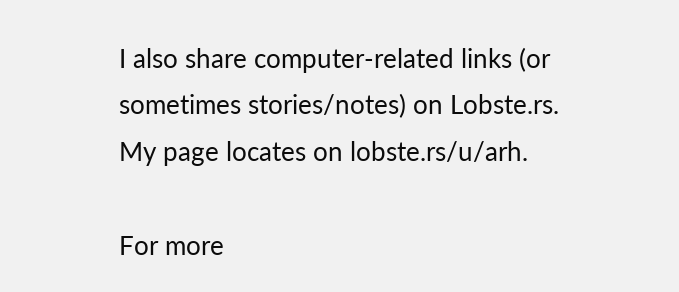I also share computer-related links (or sometimes stories/notes) on Lobste.rs. My page locates on lobste.rs/u/arh.

For more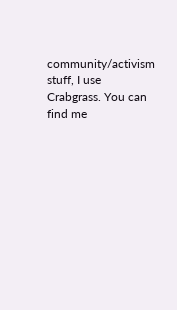community/activism stuff, I use Crabgrass. You can find me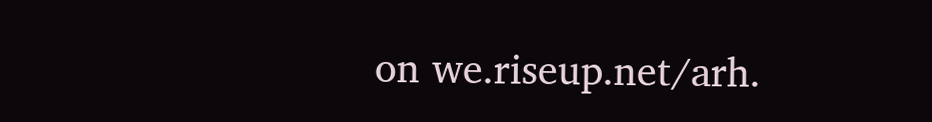on we.riseup.net/arh.